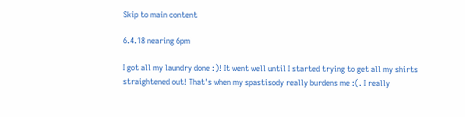Skip to main content

6.4.18 nearing 6pm

I got all my laundry done :)! It went well until I started trying to get all my shirts straightened out! That's when my spastisody really burdens me :(. I really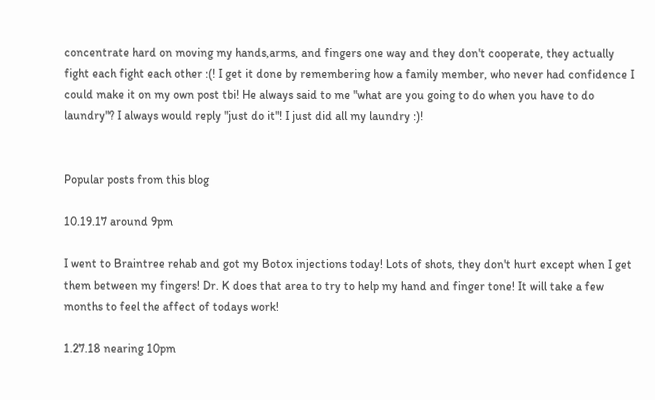concentrate hard on moving my hands,arms, and fingers one way and they don't cooperate, they actually fight each fight each other :(! I get it done by remembering how a family member, who never had confidence I could make it on my own post tbi! He always said to me "what are you going to do when you have to do laundry"? I always would reply "just do it"! I just did all my laundry :)!


Popular posts from this blog

10.19.17 around 9pm

I went to Braintree rehab and got my Botox injections today! Lots of shots, they don't hurt except when I get them between my fingers! Dr. K does that area to try to help my hand and finger tone! It will take a few months to feel the affect of todays work!

1.27.18 nearing 10pm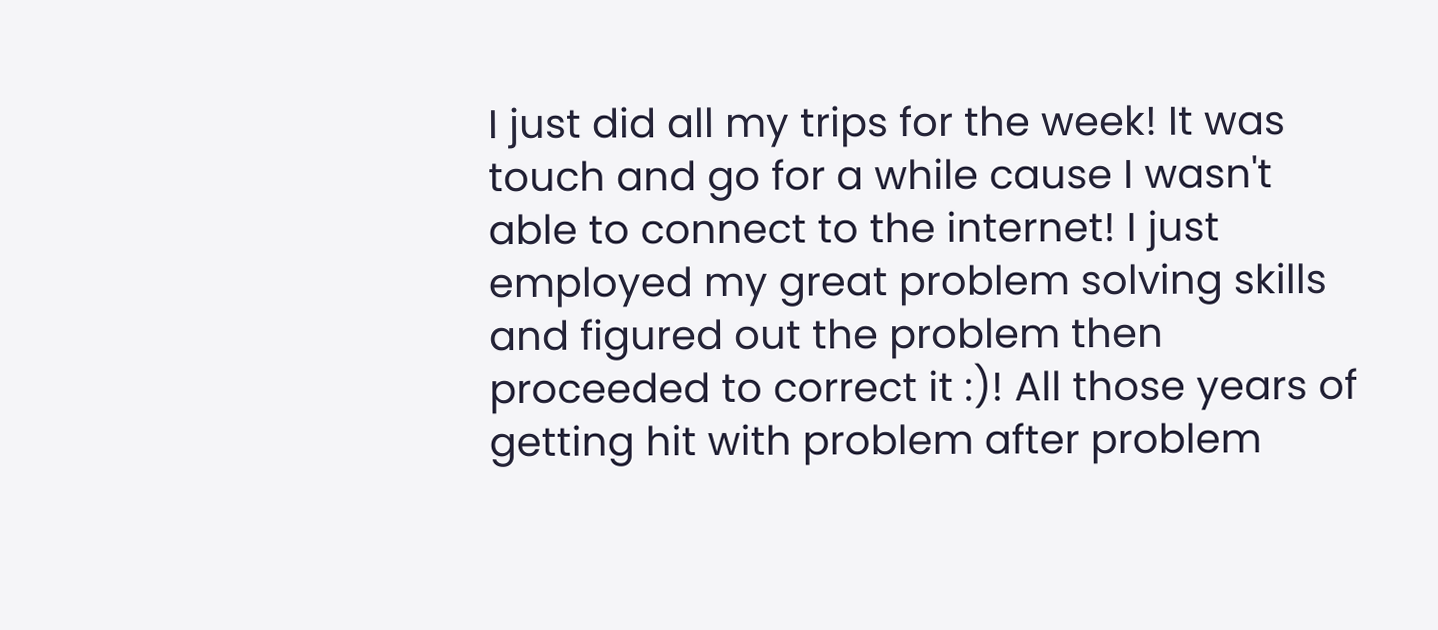I just did all my trips for the week! It was touch and go for a while cause I wasn't able to connect to the internet! I just employed my great problem solving skills and figured out the problem then proceeded to correct it :)! All those years of getting hit with problem after problem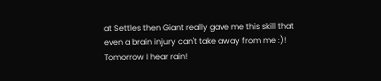at Settles then Giant really gave me this skill that even a brain injury can't take away from me :)! Tomorrow I hear rain!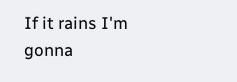If it rains I'm gonna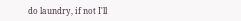do laundry, if not I'll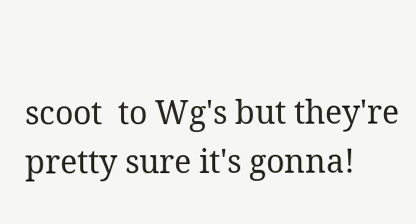scoot  to Wg's but they're pretty sure it's gonna!